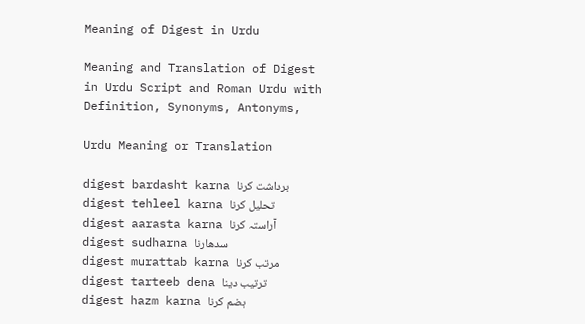Meaning of Digest in Urdu

Meaning and Translation of Digest in Urdu Script and Roman Urdu with Definition, Synonyms, Antonyms,

Urdu Meaning or Translation

digest bardasht karna برداشت کرنا
digest tehleel karna تحليل کرنا
digest aarasta karna آراستہ کرنا
digest sudharna سدھارنا
digest murattab karna مرتب کرنا
digest tarteeb dena ترتيب دينا
digest hazm karna ہضم کرنا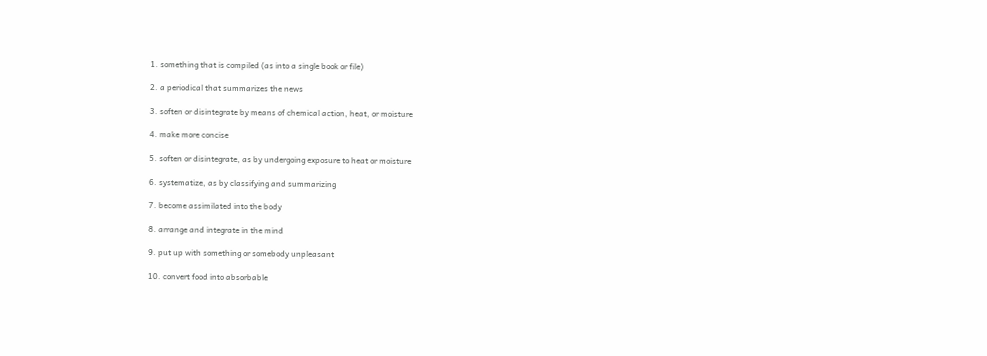1. something that is compiled (as into a single book or file)

2. a periodical that summarizes the news

3. soften or disintegrate by means of chemical action, heat, or moisture

4. make more concise

5. soften or disintegrate, as by undergoing exposure to heat or moisture

6. systematize, as by classifying and summarizing

7. become assimilated into the body

8. arrange and integrate in the mind

9. put up with something or somebody unpleasant

10. convert food into absorbable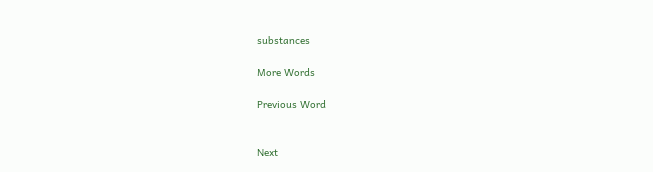substances

More Words

Previous Word


Next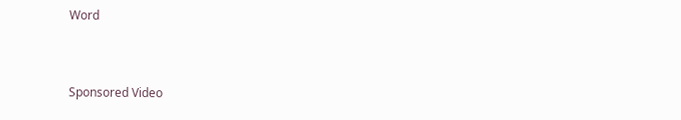Word


Sponsored Video